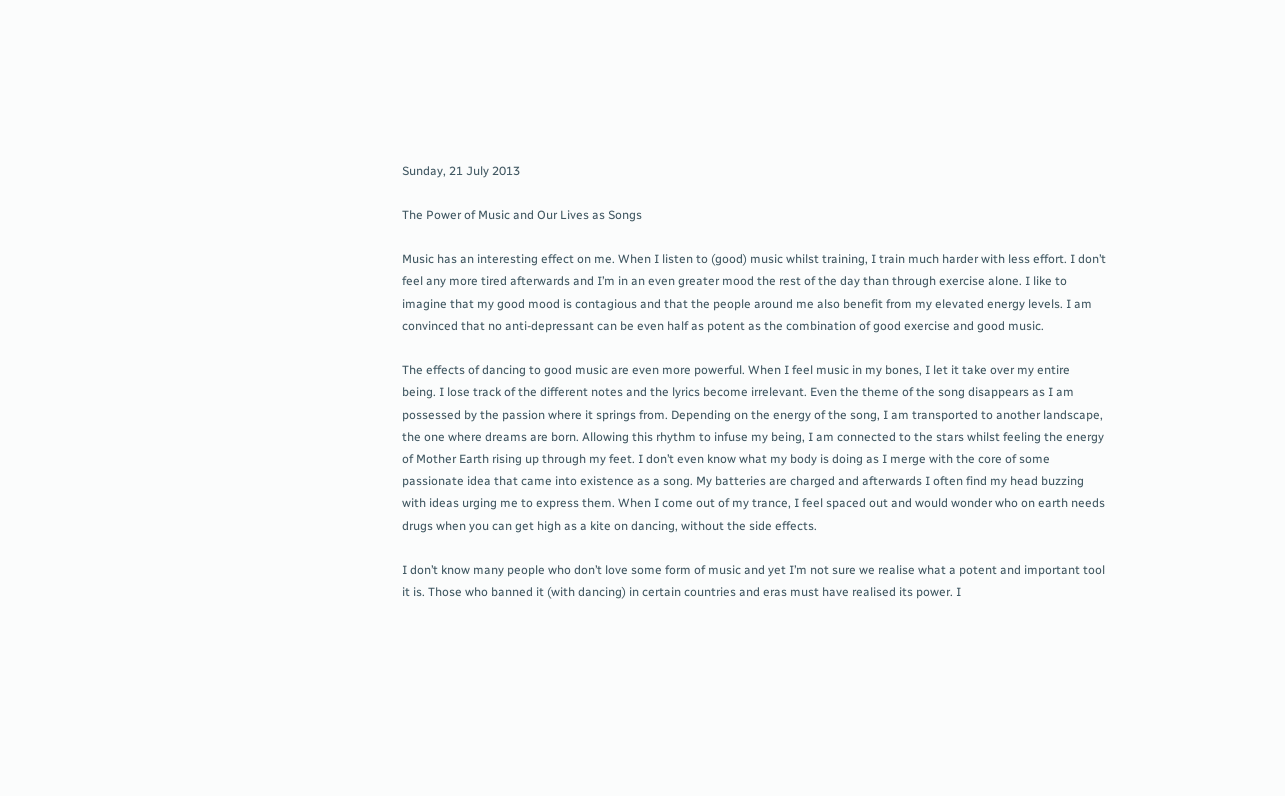Sunday, 21 July 2013

The Power of Music and Our Lives as Songs

Music has an interesting effect on me. When I listen to (good) music whilst training, I train much harder with less effort. I don’t feel any more tired afterwards and I’m in an even greater mood the rest of the day than through exercise alone. I like to imagine that my good mood is contagious and that the people around me also benefit from my elevated energy levels. I am convinced that no anti-depressant can be even half as potent as the combination of good exercise and good music.

The effects of dancing to good music are even more powerful. When I feel music in my bones, I let it take over my entire being. I lose track of the different notes and the lyrics become irrelevant. Even the theme of the song disappears as I am possessed by the passion where it springs from. Depending on the energy of the song, I am transported to another landscape, the one where dreams are born. Allowing this rhythm to infuse my being, I am connected to the stars whilst feeling the energy of Mother Earth rising up through my feet. I don’t even know what my body is doing as I merge with the core of some passionate idea that came into existence as a song. My batteries are charged and afterwards I often find my head buzzing with ideas urging me to express them. When I come out of my trance, I feel spaced out and would wonder who on earth needs drugs when you can get high as a kite on dancing, without the side effects.

I don’t know many people who don’t love some form of music and yet I’m not sure we realise what a potent and important tool it is. Those who banned it (with dancing) in certain countries and eras must have realised its power. I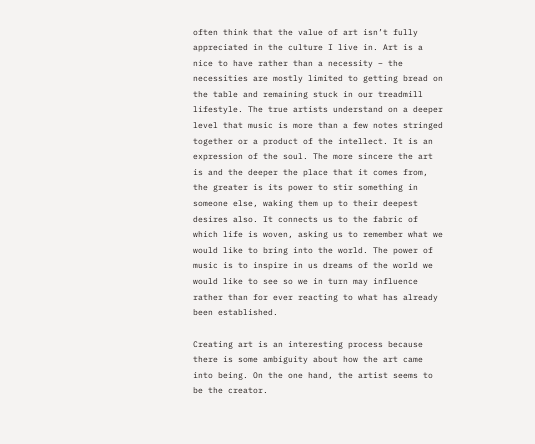often think that the value of art isn’t fully appreciated in the culture I live in. Art is a nice to have rather than a necessity – the necessities are mostly limited to getting bread on the table and remaining stuck in our treadmill lifestyle. The true artists understand on a deeper level that music is more than a few notes stringed together or a product of the intellect. It is an expression of the soul. The more sincere the art is and the deeper the place that it comes from, the greater is its power to stir something in someone else, waking them up to their deepest desires also. It connects us to the fabric of which life is woven, asking us to remember what we would like to bring into the world. The power of music is to inspire in us dreams of the world we would like to see so we in turn may influence rather than for ever reacting to what has already been established.

Creating art is an interesting process because there is some ambiguity about how the art came into being. On the one hand, the artist seems to be the creator.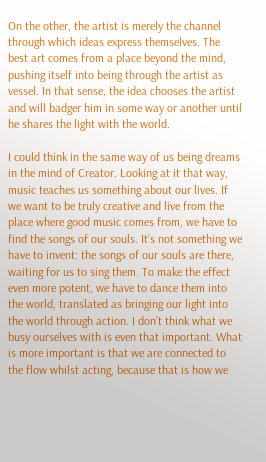On the other, the artist is merely the channel through which ideas express themselves. The best art comes from a place beyond the mind, pushing itself into being through the artist as vessel. In that sense, the idea chooses the artist and will badger him in some way or another until he shares the light with the world.

I could think in the same way of us being dreams in the mind of Creator. Looking at it that way, music teaches us something about our lives. If we want to be truly creative and live from the place where good music comes from, we have to find the songs of our souls. It’s not something we have to invent: the songs of our souls are there, waiting for us to sing them. To make the effect even more potent, we have to dance them into the world, translated as bringing our light into the world through action. I don’t think what we busy ourselves with is even that important. What is more important is that we are connected to the flow whilst acting, because that is how we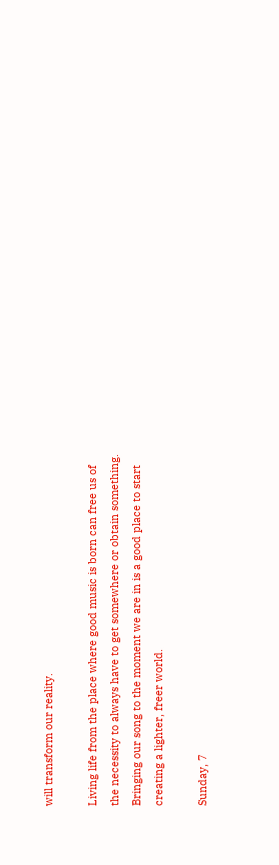will transform our reality.

Living life from the place where good music is born can free us of the necessity to always have to get somewhere or obtain something. Bringing our song to the moment we are in is a good place to start creating a lighter, freer world.

Sunday, 7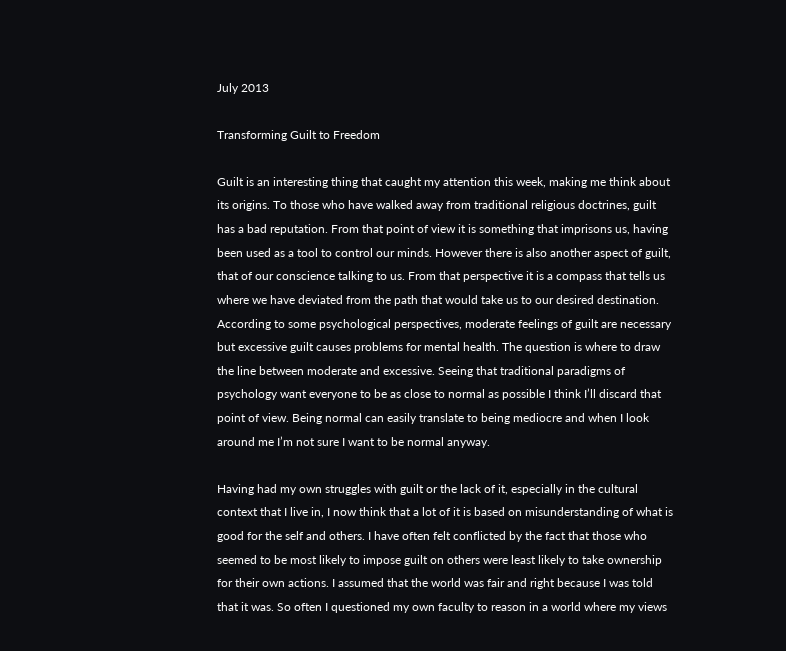July 2013

Transforming Guilt to Freedom

Guilt is an interesting thing that caught my attention this week, making me think about its origins. To those who have walked away from traditional religious doctrines, guilt has a bad reputation. From that point of view it is something that imprisons us, having been used as a tool to control our minds. However there is also another aspect of guilt, that of our conscience talking to us. From that perspective it is a compass that tells us where we have deviated from the path that would take us to our desired destination. According to some psychological perspectives, moderate feelings of guilt are necessary but excessive guilt causes problems for mental health. The question is where to draw the line between moderate and excessive. Seeing that traditional paradigms of psychology want everyone to be as close to normal as possible I think I’ll discard that point of view. Being normal can easily translate to being mediocre and when I look around me I’m not sure I want to be normal anyway.

Having had my own struggles with guilt or the lack of it, especially in the cultural context that I live in, I now think that a lot of it is based on misunderstanding of what is good for the self and others. I have often felt conflicted by the fact that those who seemed to be most likely to impose guilt on others were least likely to take ownership for their own actions. I assumed that the world was fair and right because I was told that it was. So often I questioned my own faculty to reason in a world where my views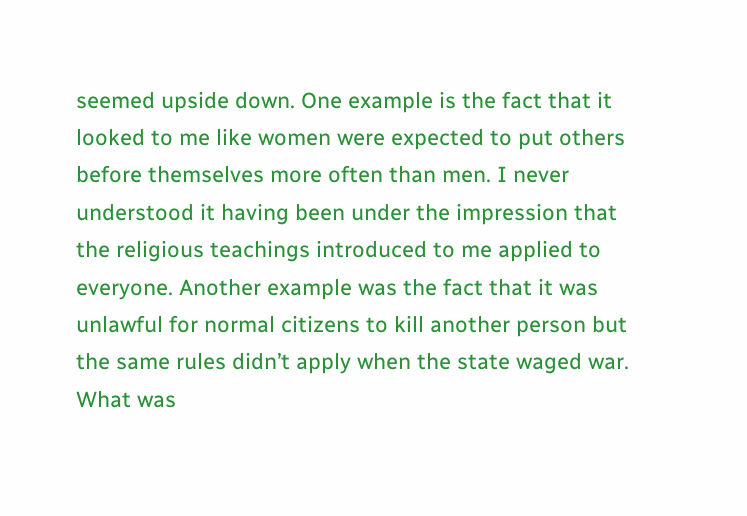seemed upside down. One example is the fact that it looked to me like women were expected to put others before themselves more often than men. I never understood it having been under the impression that the religious teachings introduced to me applied to everyone. Another example was the fact that it was unlawful for normal citizens to kill another person but the same rules didn’t apply when the state waged war. What was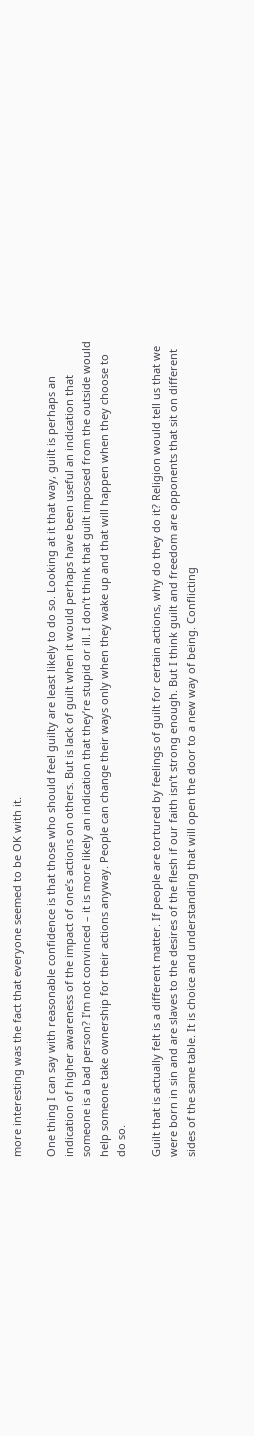more interesting was the fact that everyone seemed to be OK with it.

One thing I can say with reasonable confidence is that those who should feel guilty are least likely to do so. Looking at it that way, guilt is perhaps an indication of higher awareness of the impact of one’s actions on others. But is lack of guilt when it would perhaps have been useful an indication that someone is a bad person? I’m not convinced – it is more likely an indication that they’re stupid or ill. I don’t think that guilt imposed from the outside would help someone take ownership for their actions anyway. People can change their ways only when they wake up and that will happen when they choose to do so.

Guilt that is actually felt is a different matter. If people are tortured by feelings of guilt for certain actions, why do they do it? Religion would tell us that we were born in sin and are slaves to the desires of the flesh if our faith isn’t strong enough. But I think guilt and freedom are opponents that sit on different sides of the same table. It is choice and understanding that will open the door to a new way of being. Conflicting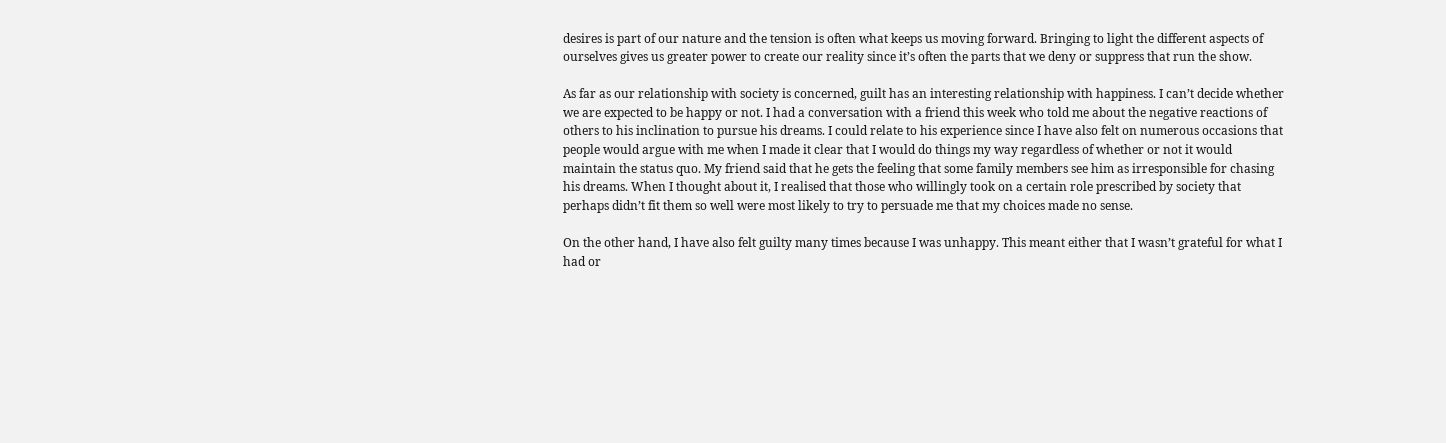desires is part of our nature and the tension is often what keeps us moving forward. Bringing to light the different aspects of ourselves gives us greater power to create our reality since it’s often the parts that we deny or suppress that run the show.

As far as our relationship with society is concerned, guilt has an interesting relationship with happiness. I can’t decide whether we are expected to be happy or not. I had a conversation with a friend this week who told me about the negative reactions of others to his inclination to pursue his dreams. I could relate to his experience since I have also felt on numerous occasions that people would argue with me when I made it clear that I would do things my way regardless of whether or not it would maintain the status quo. My friend said that he gets the feeling that some family members see him as irresponsible for chasing his dreams. When I thought about it, I realised that those who willingly took on a certain role prescribed by society that perhaps didn’t fit them so well were most likely to try to persuade me that my choices made no sense.

On the other hand, I have also felt guilty many times because I was unhappy. This meant either that I wasn’t grateful for what I had or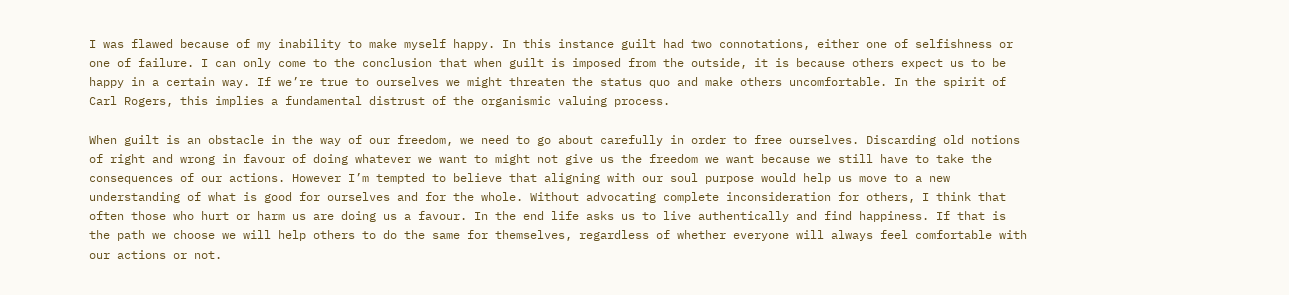I was flawed because of my inability to make myself happy. In this instance guilt had two connotations, either one of selfishness or one of failure. I can only come to the conclusion that when guilt is imposed from the outside, it is because others expect us to be happy in a certain way. If we’re true to ourselves we might threaten the status quo and make others uncomfortable. In the spirit of Carl Rogers, this implies a fundamental distrust of the organismic valuing process.

When guilt is an obstacle in the way of our freedom, we need to go about carefully in order to free ourselves. Discarding old notions of right and wrong in favour of doing whatever we want to might not give us the freedom we want because we still have to take the consequences of our actions. However I’m tempted to believe that aligning with our soul purpose would help us move to a new understanding of what is good for ourselves and for the whole. Without advocating complete inconsideration for others, I think that often those who hurt or harm us are doing us a favour. In the end life asks us to live authentically and find happiness. If that is the path we choose we will help others to do the same for themselves, regardless of whether everyone will always feel comfortable with our actions or not.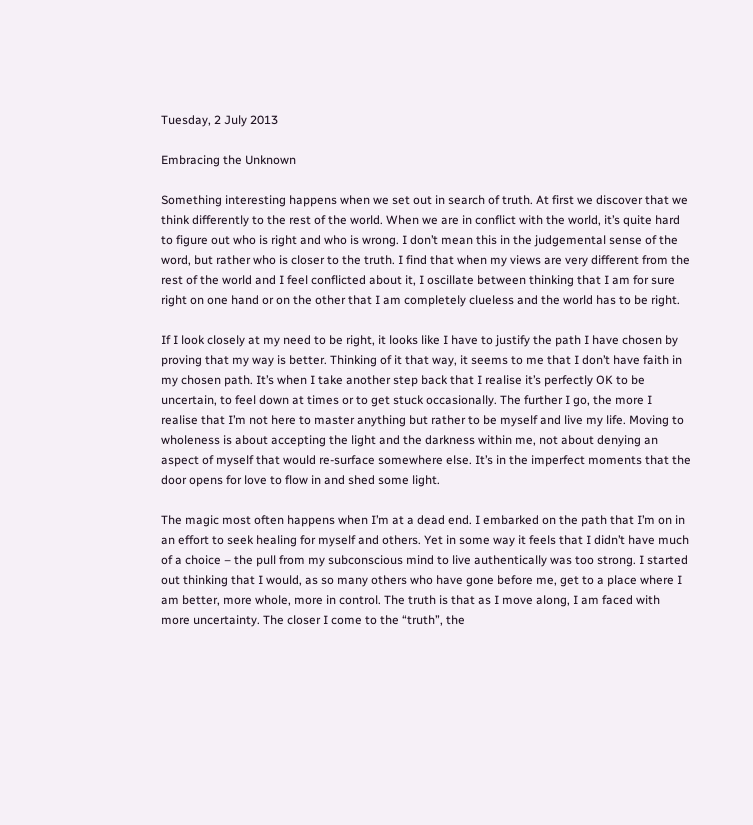Tuesday, 2 July 2013

Embracing the Unknown

Something interesting happens when we set out in search of truth. At first we discover that we think differently to the rest of the world. When we are in conflict with the world, it’s quite hard to figure out who is right and who is wrong. I don’t mean this in the judgemental sense of the word, but rather who is closer to the truth. I find that when my views are very different from the rest of the world and I feel conflicted about it, I oscillate between thinking that I am for sure right on one hand or on the other that I am completely clueless and the world has to be right.

If I look closely at my need to be right, it looks like I have to justify the path I have chosen by proving that my way is better. Thinking of it that way, it seems to me that I don’t have faith in my chosen path. It’s when I take another step back that I realise it’s perfectly OK to be uncertain, to feel down at times or to get stuck occasionally. The further I go, the more I realise that I’m not here to master anything but rather to be myself and live my life. Moving to wholeness is about accepting the light and the darkness within me, not about denying an aspect of myself that would re-surface somewhere else. It’s in the imperfect moments that the door opens for love to flow in and shed some light.

The magic most often happens when I’m at a dead end. I embarked on the path that I’m on in an effort to seek healing for myself and others. Yet in some way it feels that I didn’t have much of a choice – the pull from my subconscious mind to live authentically was too strong. I started out thinking that I would, as so many others who have gone before me, get to a place where I am better, more whole, more in control. The truth is that as I move along, I am faced with more uncertainty. The closer I come to the “truth”, the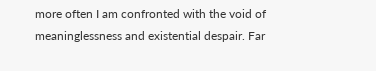more often I am confronted with the void of meaninglessness and existential despair. Far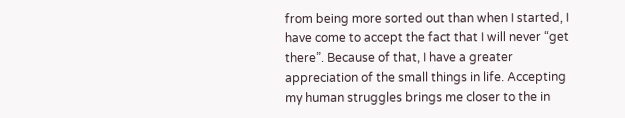from being more sorted out than when I started, I have come to accept the fact that I will never “get there”. Because of that, I have a greater appreciation of the small things in life. Accepting my human struggles brings me closer to the in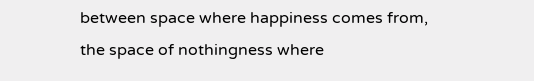between space where happiness comes from, the space of nothingness where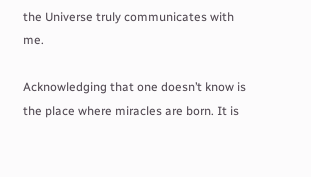the Universe truly communicates with me.

Acknowledging that one doesn’t know is the place where miracles are born. It is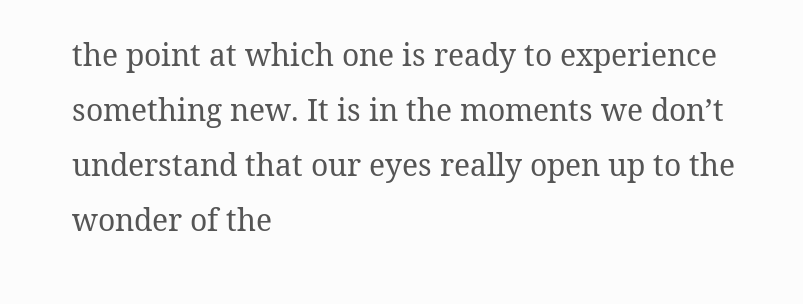the point at which one is ready to experience something new. It is in the moments we don’t understand that our eyes really open up to the wonder of the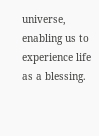universe, enabling us to experience life as a blessing.